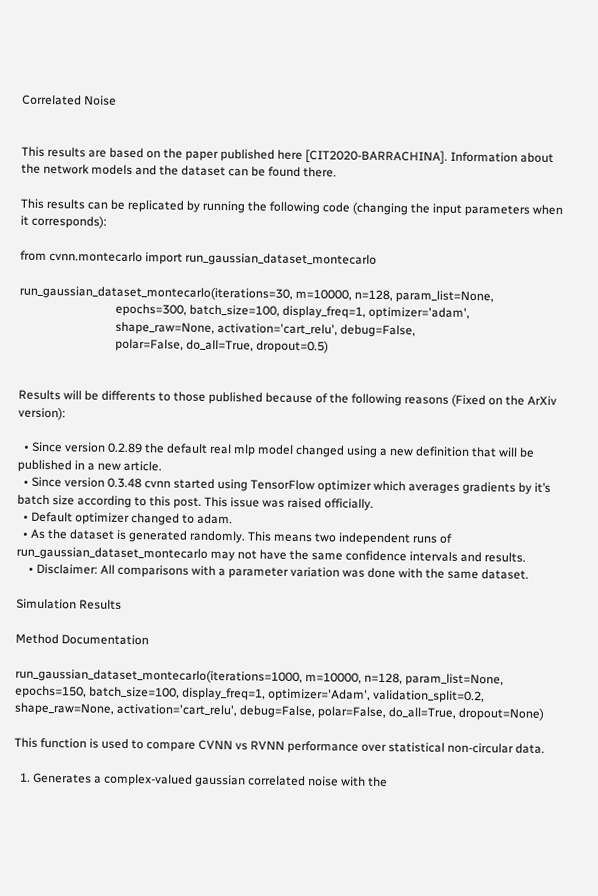Correlated Noise


This results are based on the paper published here [CIT2020-BARRACHINA]. Information about the network models and the dataset can be found there.

This results can be replicated by running the following code (changing the input parameters when it corresponds):

from cvnn.montecarlo import run_gaussian_dataset_montecarlo

run_gaussian_dataset_montecarlo(iterations=30, m=10000, n=128, param_list=None,
                                epochs=300, batch_size=100, display_freq=1, optimizer='adam',
                                shape_raw=None, activation='cart_relu', debug=False,
                                polar=False, do_all=True, dropout=0.5)


Results will be differents to those published because of the following reasons (Fixed on the ArXiv version):

  • Since version 0.2.89 the default real mlp model changed using a new definition that will be published in a new article.
  • Since version 0.3.48 cvnn started using TensorFlow optimizer which averages gradients by it’s batch size according to this post. This issue was raised officially.
  • Default optimizer changed to adam.
  • As the dataset is generated randomly. This means two independent runs of run_gaussian_dataset_montecarlo may not have the same confidence intervals and results.
    • Disclaimer: All comparisons with a parameter variation was done with the same dataset.

Simulation Results

Method Documentation

run_gaussian_dataset_montecarlo(iterations=1000, m=10000, n=128, param_list=None, epochs=150, batch_size=100, display_freq=1, optimizer='Adam', validation_split=0.2, shape_raw=None, activation='cart_relu', debug=False, polar=False, do_all=True, dropout=None)

This function is used to compare CVNN vs RVNN performance over statistical non-circular data.

  1. Generates a complex-valued gaussian correlated noise with the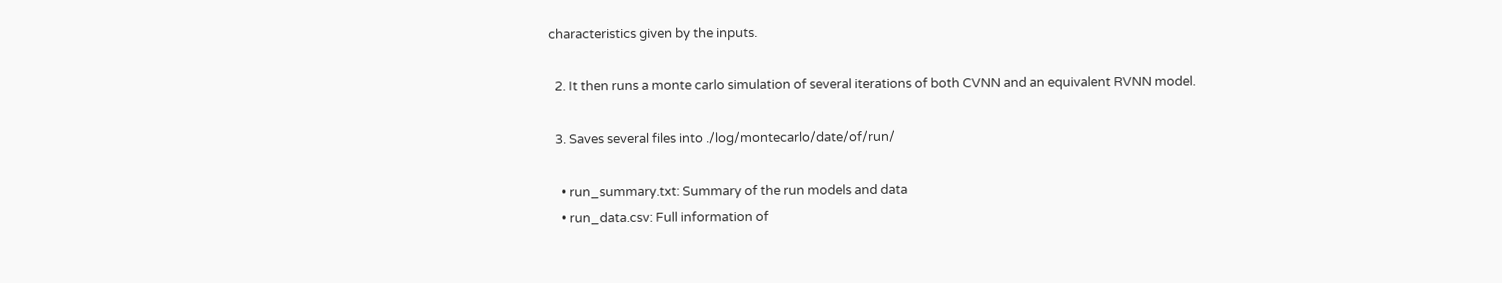characteristics given by the inputs.

  2. It then runs a monte carlo simulation of several iterations of both CVNN and an equivalent RVNN model.

  3. Saves several files into ./log/montecarlo/date/of/run/

    • run_summary.txt: Summary of the run models and data
    • run_data.csv: Full information of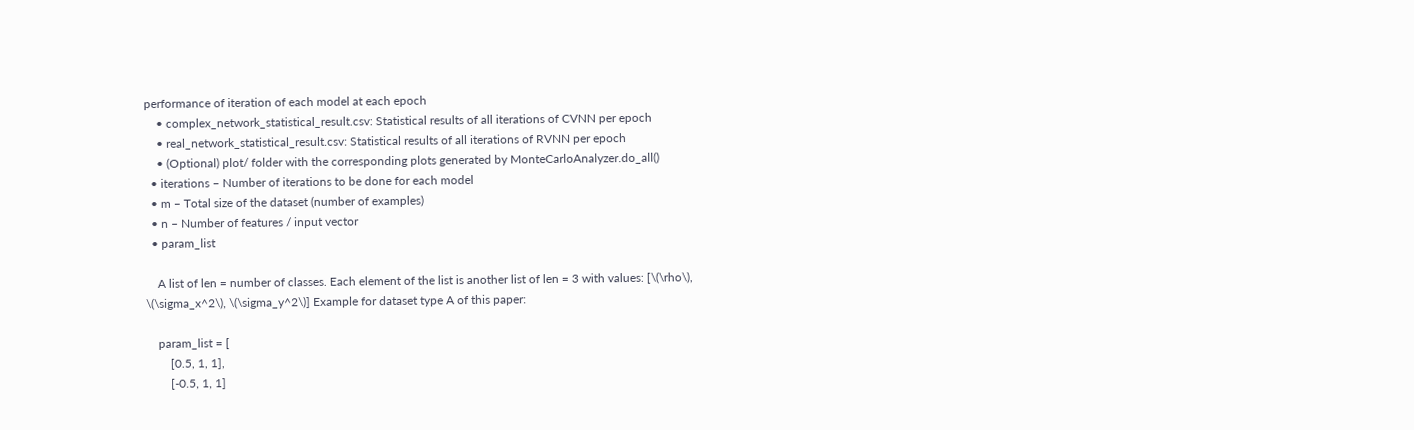performance of iteration of each model at each epoch
    • complex_network_statistical_result.csv: Statistical results of all iterations of CVNN per epoch
    • real_network_statistical_result.csv: Statistical results of all iterations of RVNN per epoch
    • (Optional) plot/ folder with the corresponding plots generated by MonteCarloAnalyzer.do_all()
  • iterations – Number of iterations to be done for each model
  • m – Total size of the dataset (number of examples)
  • n – Number of features / input vector
  • param_list

    A list of len = number of classes. Each element of the list is another list of len = 3 with values: [\(\rho\), \(\sigma_x^2\), \(\sigma_y^2\)] Example for dataset type A of this paper:

    param_list = [
        [0.5, 1, 1],
        [-0.5, 1, 1]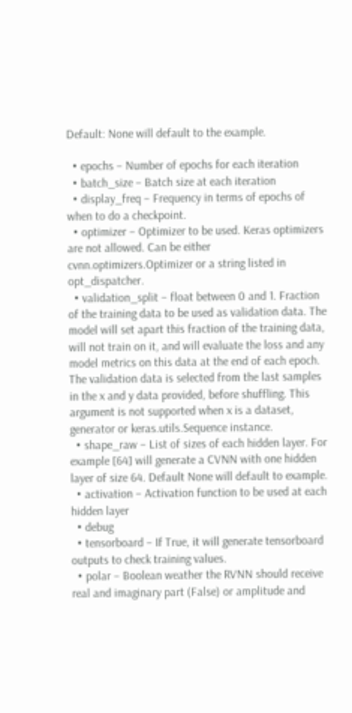Default: None will default to the example.

  • epochs – Number of epochs for each iteration
  • batch_size – Batch size at each iteration
  • display_freq – Frequency in terms of epochs of when to do a checkpoint.
  • optimizer – Optimizer to be used. Keras optimizers are not allowed. Can be either cvnn.optimizers.Optimizer or a string listed in opt_dispatcher.
  • validation_split – float between 0 and 1. Fraction of the training data to be used as validation data. The model will set apart this fraction of the training data, will not train on it, and will evaluate the loss and any model metrics on this data at the end of each epoch. The validation data is selected from the last samples in the x and y data provided, before shuffling. This argument is not supported when x is a dataset, generator or keras.utils.Sequence instance.
  • shape_raw – List of sizes of each hidden layer. For example [64] will generate a CVNN with one hidden layer of size 64. Default None will default to example.
  • activation – Activation function to be used at each hidden layer
  • debug
  • tensorboard – If True, it will generate tensorboard outputs to check training values.
  • polar – Boolean weather the RVNN should receive real and imaginary part (False) or amplitude and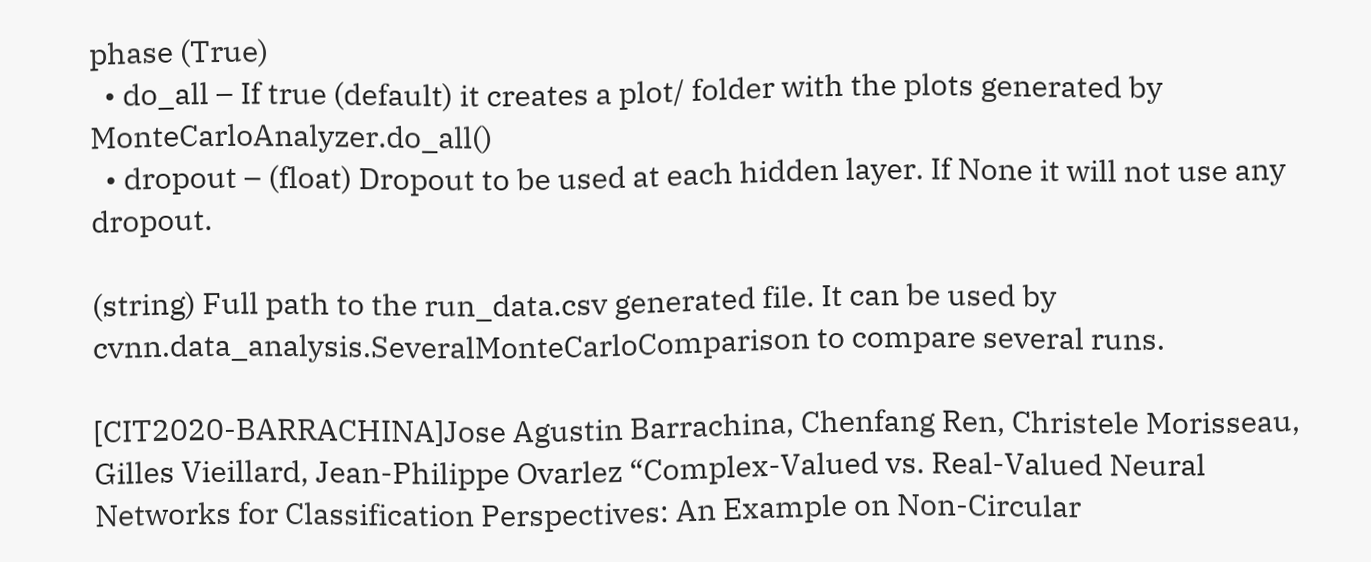phase (True)
  • do_all – If true (default) it creates a plot/ folder with the plots generated by MonteCarloAnalyzer.do_all()
  • dropout – (float) Dropout to be used at each hidden layer. If None it will not use any dropout.

(string) Full path to the run_data.csv generated file. It can be used by cvnn.data_analysis.SeveralMonteCarloComparison to compare several runs.

[CIT2020-BARRACHINA]Jose Agustin Barrachina, Chenfang Ren, Christele Morisseau, Gilles Vieillard, Jean-Philippe Ovarlez “Complex-Valued vs. Real-Valued Neural Networks for Classification Perspectives: An Example on Non-Circular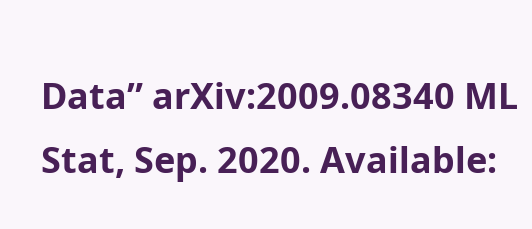Data” arXiv:2009.08340 ML Stat, Sep. 2020. Available: